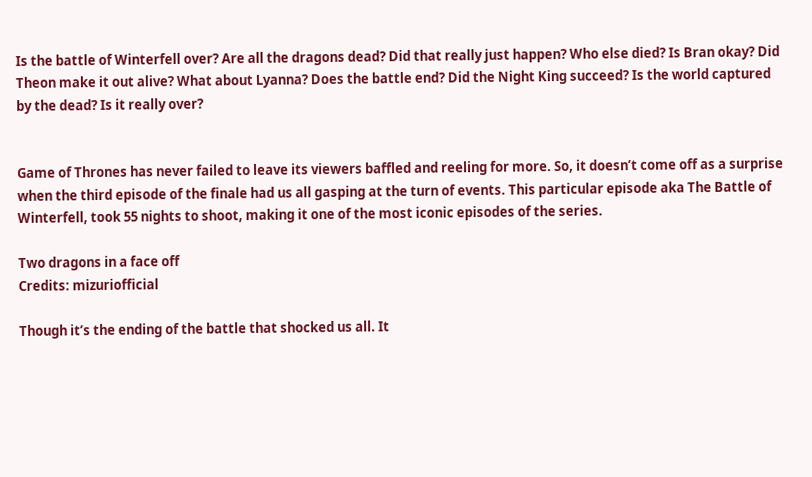Is the battle of Winterfell over? Are all the dragons dead? Did that really just happen? Who else died? Is Bran okay? Did Theon make it out alive? What about Lyanna? Does the battle end? Did the Night King succeed? Is the world captured by the dead? Is it really over?


Game of Thrones has never failed to leave its viewers baffled and reeling for more. So, it doesn’t come off as a surprise when the third episode of the finale had us all gasping at the turn of events. This particular episode aka The Battle of Winterfell, took 55 nights to shoot, making it one of the most iconic episodes of the series.

Two dragons in a face off
Credits: mizuriofficial

Though it’s the ending of the battle that shocked us all. It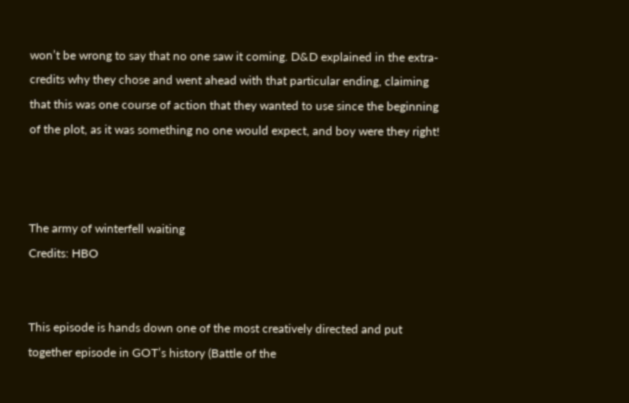won’t be wrong to say that no one saw it coming. D&D explained in the extra-credits why they chose and went ahead with that particular ending, claiming that this was one course of action that they wanted to use since the beginning of the plot, as it was something no one would expect, and boy were they right!



The army of winterfell waiting
Credits: HBO


This episode is hands down one of the most creatively directed and put together episode in GOT’s history (Battle of the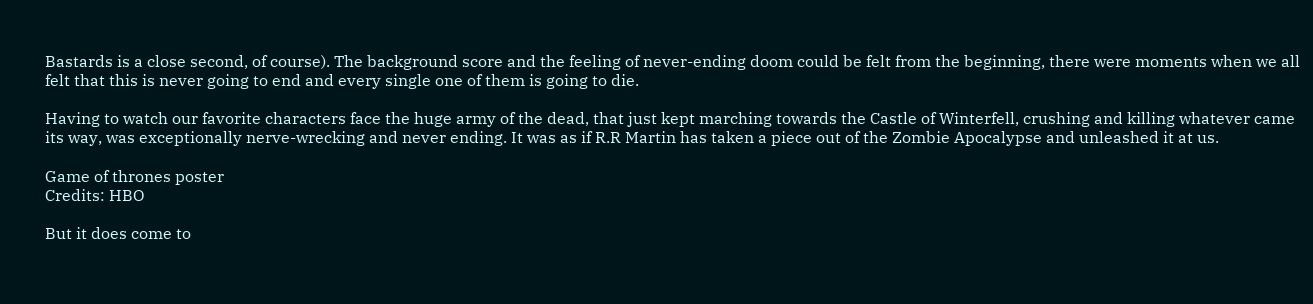Bastards is a close second, of course). The background score and the feeling of never-ending doom could be felt from the beginning, there were moments when we all felt that this is never going to end and every single one of them is going to die.

Having to watch our favorite characters face the huge army of the dead, that just kept marching towards the Castle of Winterfell, crushing and killing whatever came its way, was exceptionally nerve-wrecking and never ending. It was as if R.R Martin has taken a piece out of the Zombie Apocalypse and unleashed it at us.

Game of thrones poster
Credits: HBO

But it does come to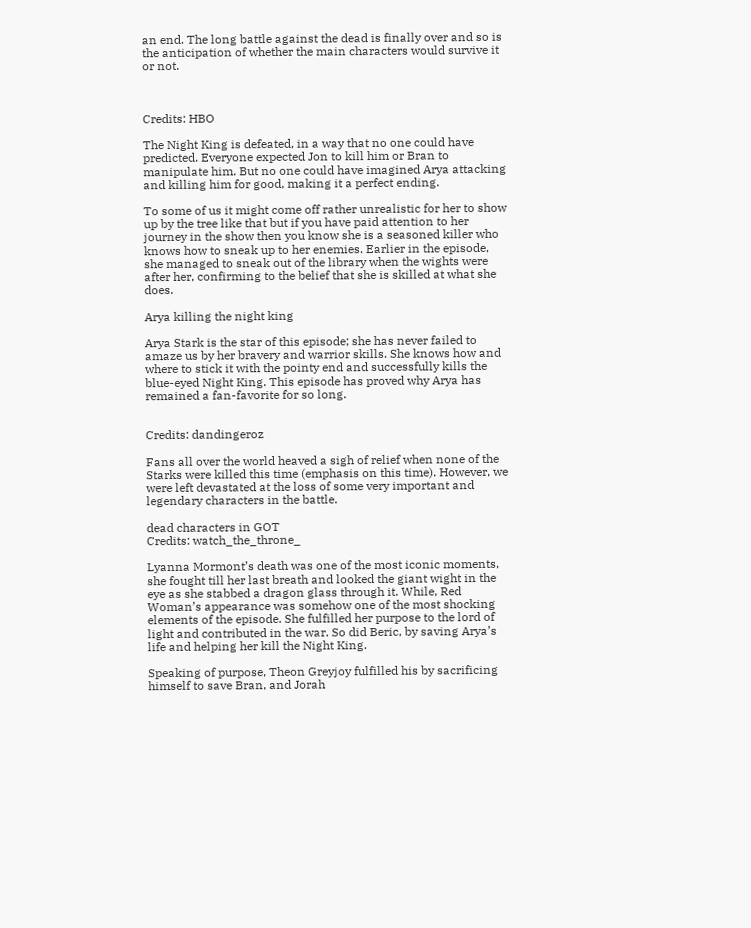an end. The long battle against the dead is finally over and so is the anticipation of whether the main characters would survive it or not.



Credits: HBO

The Night King is defeated, in a way that no one could have predicted. Everyone expected Jon to kill him or Bran to manipulate him. But no one could have imagined Arya attacking and killing him for good, making it a perfect ending.

To some of us it might come off rather unrealistic for her to show up by the tree like that but if you have paid attention to her journey in the show then you know she is a seasoned killer who knows how to sneak up to her enemies. Earlier in the episode, she managed to sneak out of the library when the wights were after her, confirming to the belief that she is skilled at what she does.

Arya killing the night king

Arya Stark is the star of this episode; she has never failed to amaze us by her bravery and warrior skills. She knows how and where to stick it with the pointy end and successfully kills the blue-eyed Night King. This episode has proved why Arya has remained a fan-favorite for so long.


Credits: dandingeroz

Fans all over the world heaved a sigh of relief when none of the Starks were killed this time (emphasis on this time). However, we were left devastated at the loss of some very important and legendary characters in the battle.

dead characters in GOT
Credits: watch_the_throne_

Lyanna Mormont’s death was one of the most iconic moments, she fought till her last breath and looked the giant wight in the eye as she stabbed a dragon glass through it. While, Red Woman’s appearance was somehow one of the most shocking elements of the episode. She fulfilled her purpose to the lord of light and contributed in the war. So did Beric, by saving Arya’s life and helping her kill the Night King.

Speaking of purpose, Theon Greyjoy fulfilled his by sacrificing himself to save Bran, and Jorah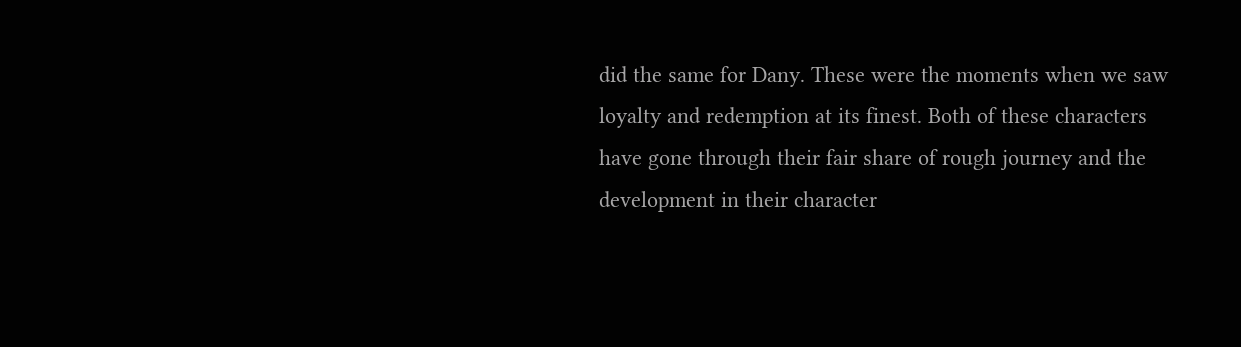did the same for Dany. These were the moments when we saw loyalty and redemption at its finest. Both of these characters have gone through their fair share of rough journey and the development in their character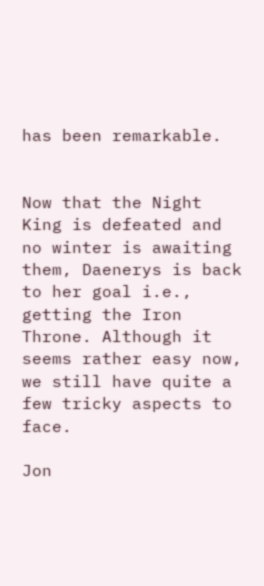has been remarkable.


Now that the Night King is defeated and no winter is awaiting them, Daenerys is back to her goal i.e., getting the Iron Throne. Although it seems rather easy now, we still have quite a few tricky aspects to face.

Jon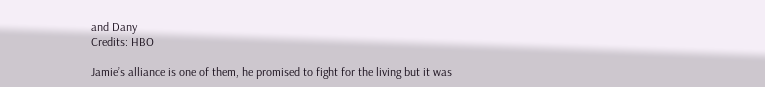and Dany
Credits: HBO

Jamie’s alliance is one of them, he promised to fight for the living but it was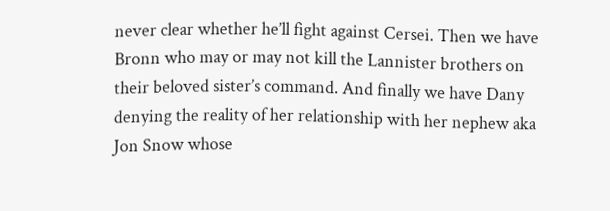never clear whether he’ll fight against Cersei. Then we have Bronn who may or may not kill the Lannister brothers on their beloved sister’s command. And finally we have Dany denying the reality of her relationship with her nephew aka Jon Snow whose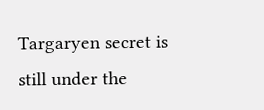Targaryen secret is still under the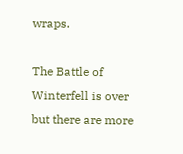wraps.

The Battle of Winterfell is over but there are more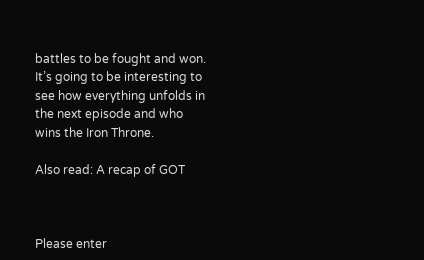battles to be fought and won. It’s going to be interesting to see how everything unfolds in the next episode and who wins the Iron Throne.

Also read: A recap of GOT



Please enter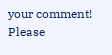your comment!
Please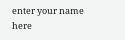enter your name here